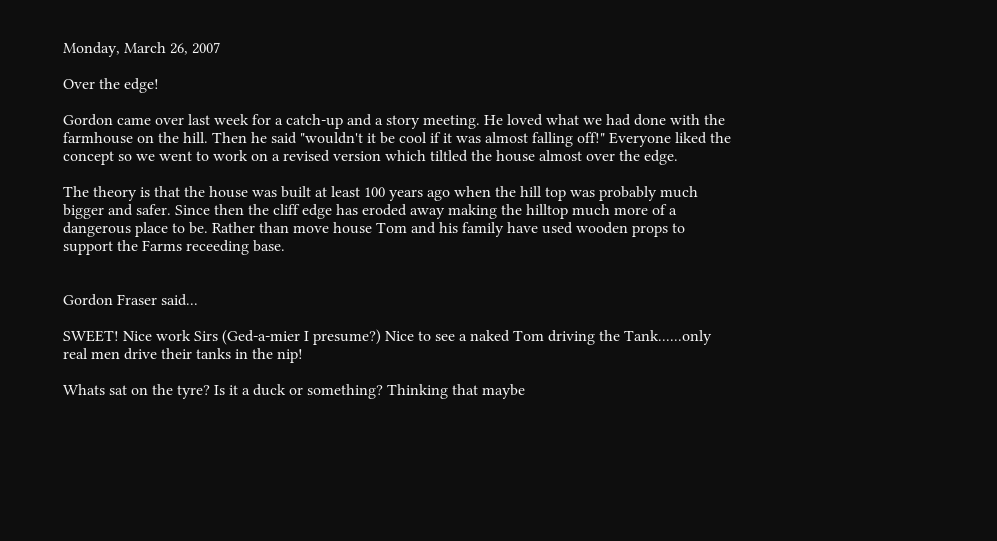Monday, March 26, 2007

Over the edge!

Gordon came over last week for a catch-up and a story meeting. He loved what we had done with the farmhouse on the hill. Then he said "wouldn't it be cool if it was almost falling off!" Everyone liked the concept so we went to work on a revised version which tiltled the house almost over the edge.

The theory is that the house was built at least 100 years ago when the hill top was probably much bigger and safer. Since then the cliff edge has eroded away making the hilltop much more of a dangerous place to be. Rather than move house Tom and his family have used wooden props to support the Farms receeding base.


Gordon Fraser said...

SWEET! Nice work Sirs (Ged-a-mier I presume?) Nice to see a naked Tom driving the Tank......only real men drive their tanks in the nip!

Whats sat on the tyre? Is it a duck or something? Thinking that maybe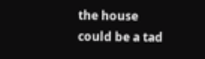the house could be a tad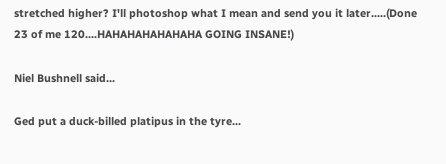stretched higher? I'll photoshop what I mean and send you it later.....(Done 23 of me 120....HAHAHAHAHAHAHA GOING INSANE!)

Niel Bushnell said...

Ged put a duck-billed platipus in the tyre...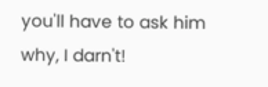you'll have to ask him why, I darn't!